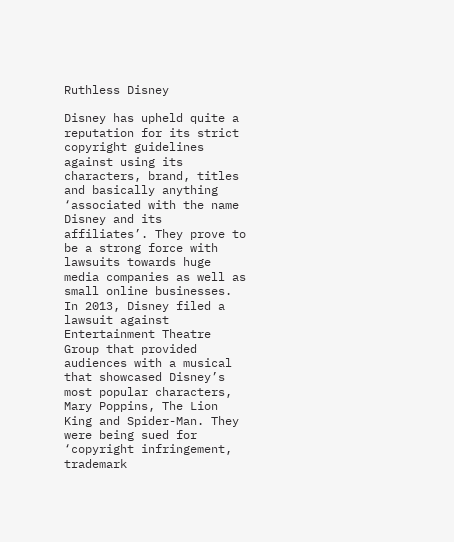Ruthless Disney

Disney has upheld quite a reputation for its strict copyright guidelines against using its characters, brand, titles and basically anything ‘associated with the name Disney and its affiliates’. They prove to be a strong force with lawsuits towards huge media companies as well as small online businesses. In 2013, Disney filed a lawsuit against Entertainment Theatre Group that provided audiences with a musical that showcased Disney’s most popular characters, Mary Poppins, The Lion King and Spider-Man. They were being sued for ‘copyright infringement, trademark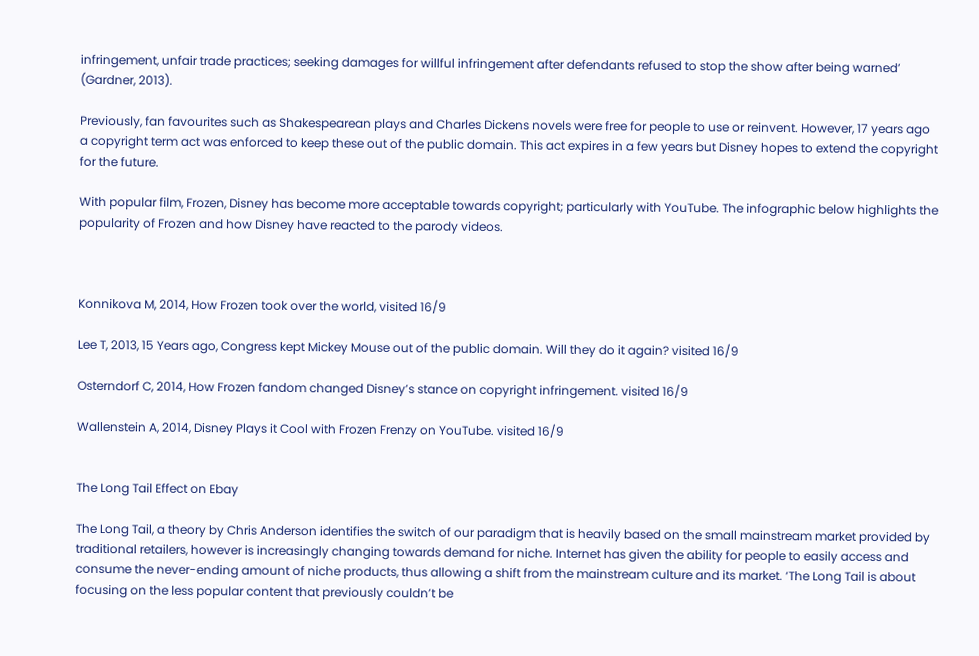infringement, unfair trade practices; seeking damages for willful infringement after defendants refused to stop the show after being warned’ (Gardner, 2013).

Previously, fan favourites such as Shakespearean plays and Charles Dickens novels were free for people to use or reinvent. However, 17 years ago a copyright term act was enforced to keep these out of the public domain. This act expires in a few years but Disney hopes to extend the copyright for the future.

With popular film, Frozen, Disney has become more acceptable towards copyright; particularly with YouTube. The infographic below highlights the popularity of Frozen and how Disney have reacted to the parody videos.



Konnikova M, 2014, How Frozen took over the world, visited 16/9

Lee T, 2013, 15 Years ago, Congress kept Mickey Mouse out of the public domain. Will they do it again? visited 16/9

Osterndorf C, 2014, How Frozen fandom changed Disney’s stance on copyright infringement. visited 16/9

Wallenstein A, 2014, Disney Plays it Cool with Frozen Frenzy on YouTube. visited 16/9


The Long Tail Effect on Ebay

The Long Tail, a theory by Chris Anderson identifies the switch of our paradigm that is heavily based on the small mainstream market provided by traditional retailers, however is increasingly changing towards demand for niche. Internet has given the ability for people to easily access and consume the never-ending amount of niche products, thus allowing a shift from the mainstream culture and its market. ‘The Long Tail is about focusing on the less popular content that previously couldn’t be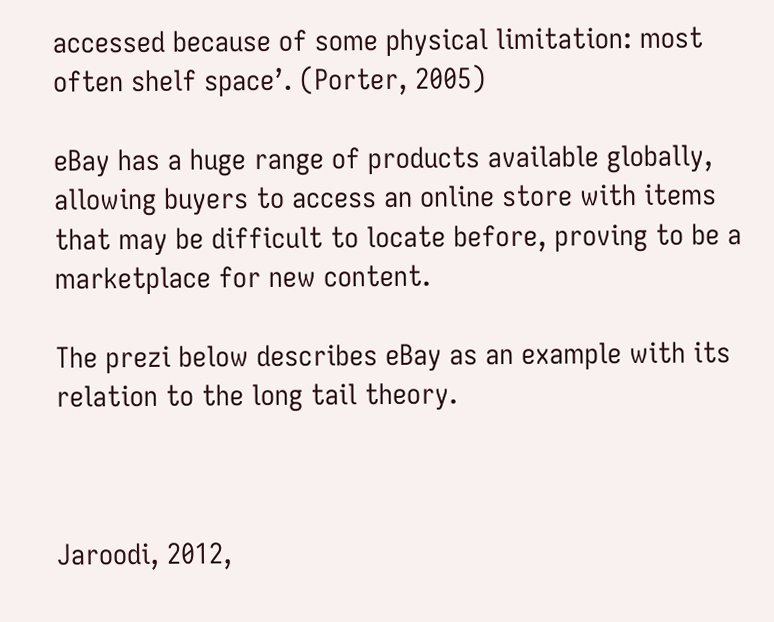accessed because of some physical limitation: most often shelf space’. (Porter, 2005)

eBay has a huge range of products available globally, allowing buyers to access an online store with items that may be difficult to locate before, proving to be a marketplace for new content.

The prezi below describes eBay as an example with its relation to the long tail theory.



Jaroodi, 2012,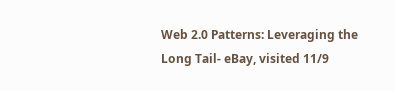Web 2.0 Patterns: Leveraging the Long Tail- eBay, visited 11/9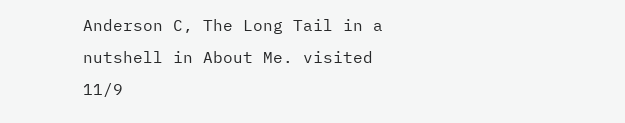Anderson C, The Long Tail in a nutshell in About Me. visited 11/9